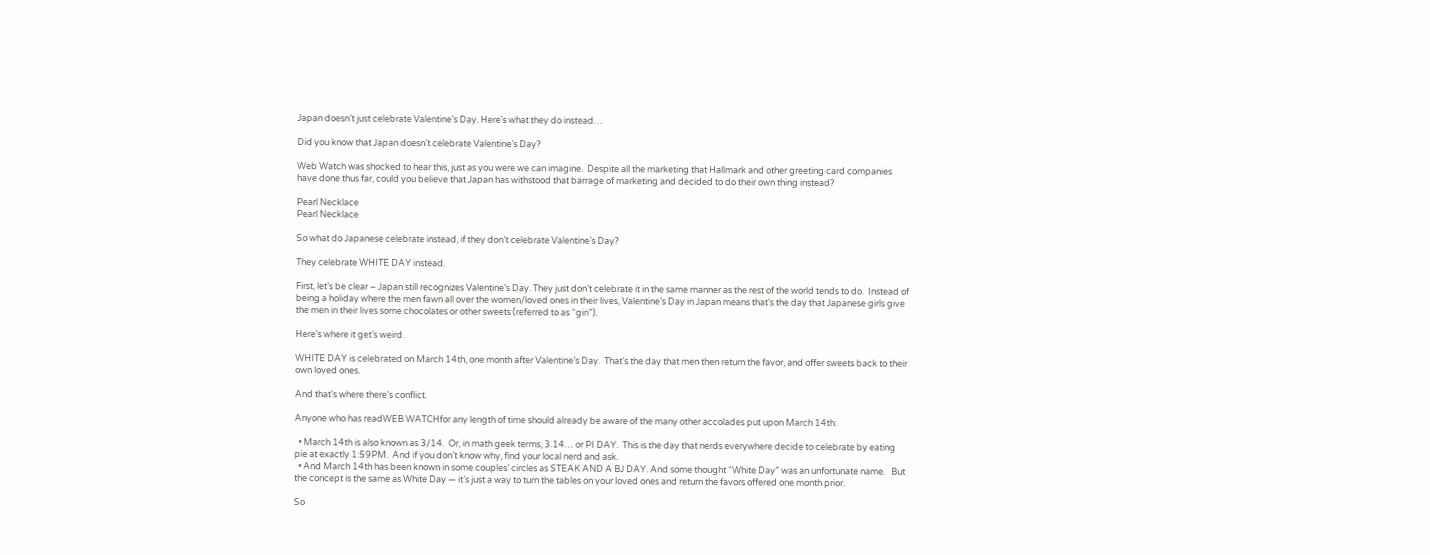Japan doesn’t just celebrate Valentine’s Day. Here’s what they do instead…

Did you know that Japan doesn’t celebrate Valentine’s Day?

Web Watch was shocked to hear this, just as you were we can imagine.  Despite all the marketing that Hallmark and other greeting card companies have done thus far, could you believe that Japan has withstood that barrage of marketing and decided to do their own thing instead?

Pearl Necklace
Pearl Necklace

So what do Japanese celebrate instead, if they don’t celebrate Valentine’s Day?

They celebrate WHITE DAY instead.

First, let’s be clear – Japan still recognizes Valentine’s Day. They just don’t celebrate it in the same manner as the rest of the world tends to do.  Instead of being a holiday where the men fawn all over the women/loved ones in their lives, Valentine’s Day in Japan means that’s the day that Japanese girls give the men in their lives some chocolates or other sweets (referred to as “giri”).

Here’s where it get’s weird.

WHITE DAY is celebrated on March 14th, one month after Valentine’s Day.  That’s the day that men then return the favor, and offer sweets back to their own loved ones.

And that’s where there’s conflict.

Anyone who has readWEB WATCHfor any length of time should already be aware of the many other accolades put upon March 14th:

  • March 14th is also known as 3/14.  Or, in math geek terms, 3.14… or PI DAY.  This is the day that nerds everywhere decide to celebrate by eating pie at exactly 1:59PM.  And if you don’t know why, find your local nerd and ask.
  • And March 14th has been known in some couples’ circles as STEAK AND A BJ DAY. And some thought “White Day” was an unfortunate name.   But the concept is the same as White Day — it’s just a way to turn the tables on your loved ones and return the favors offered one month prior.

So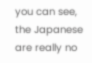you can see, the Japanese are really no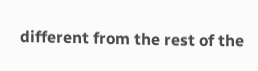different from the rest of the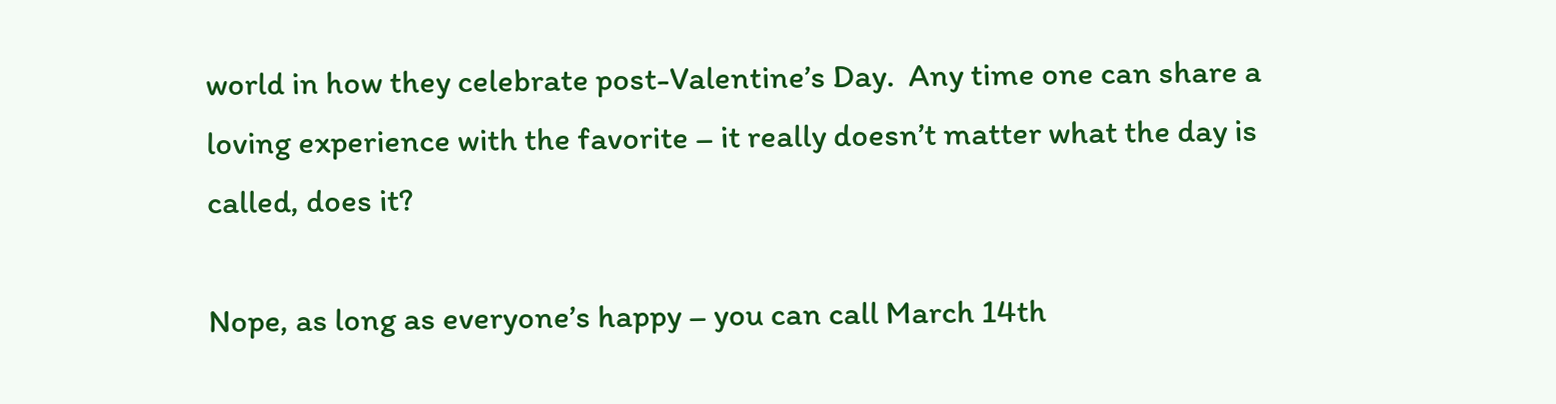world in how they celebrate post-Valentine’s Day.  Any time one can share a loving experience with the favorite – it really doesn’t matter what the day is called, does it?

Nope, as long as everyone’s happy – you can call March 14th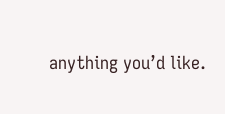anything you’d like.